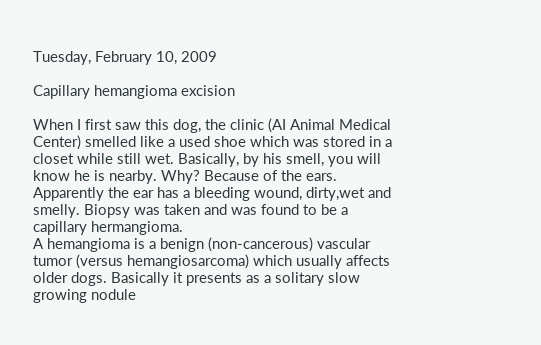Tuesday, February 10, 2009

Capillary hemangioma excision

When I first saw this dog, the clinic (AI Animal Medical Center) smelled like a used shoe which was stored in a closet while still wet. Basically, by his smell, you will know he is nearby. Why? Because of the ears. Apparently the ear has a bleeding wound, dirty,wet and smelly. Biopsy was taken and was found to be a capillary hermangioma.
A hemangioma is a benign (non-cancerous) vascular tumor (versus hemangiosarcoma) which usually affects older dogs. Basically it presents as a solitary slow growing nodule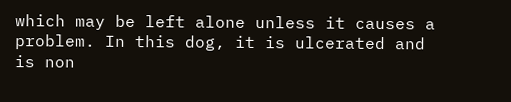which may be left alone unless it causes a problem. In this dog, it is ulcerated and is non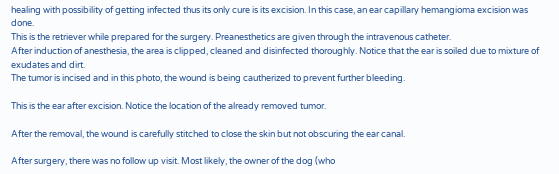healing with possibility of getting infected thus its only cure is its excision. In this case, an ear capillary hemangioma excision was done.
This is the retriever while prepared for the surgery. Preanesthetics are given through the intravenous catheter.
After induction of anesthesia, the area is clipped, cleaned and disinfected thoroughly. Notice that the ear is soiled due to mixture of exudates and dirt.
The tumor is incised and in this photo, the wound is being cautherized to prevent further bleeding.

This is the ear after excision. Notice the location of the already removed tumor.

After the removal, the wound is carefully stitched to close the skin but not obscuring the ear canal.

After surgery, there was no follow up visit. Most likely, the owner of the dog (who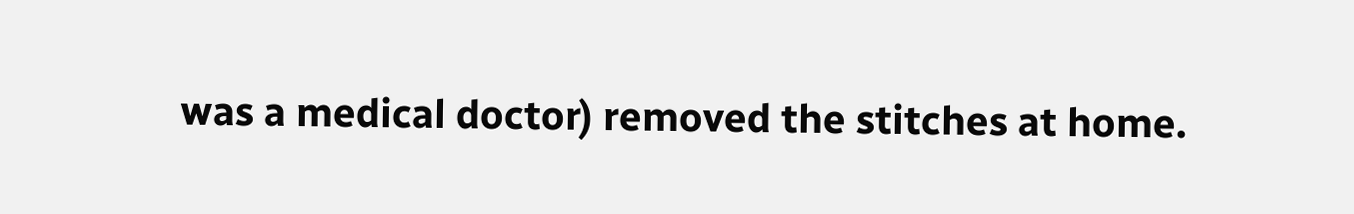was a medical doctor) removed the stitches at home.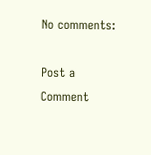No comments:

Post a Comment